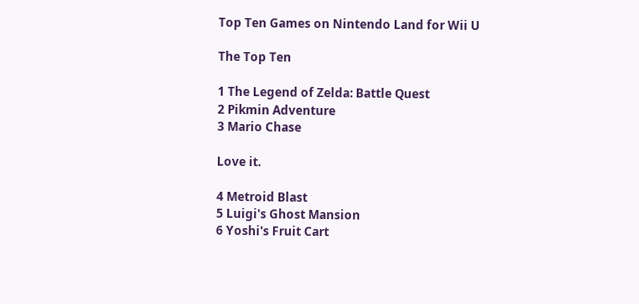Top Ten Games on Nintendo Land for Wii U

The Top Ten

1 The Legend of Zelda: Battle Quest
2 Pikmin Adventure
3 Mario Chase

Love it.

4 Metroid Blast
5 Luigi's Ghost Mansion
6 Yoshi's Fruit Cart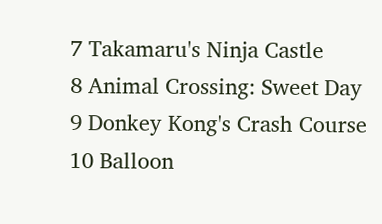7 Takamaru's Ninja Castle
8 Animal Crossing: Sweet Day
9 Donkey Kong's Crash Course
10 Balloon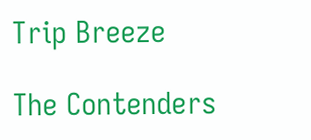Trip Breeze

The Contenders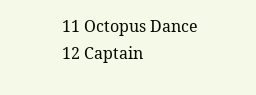11 Octopus Dance
12 Captain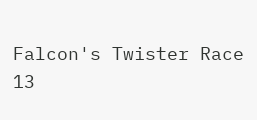Falcon's Twister Race
13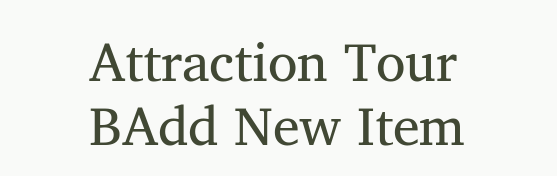Attraction Tour
BAdd New Item